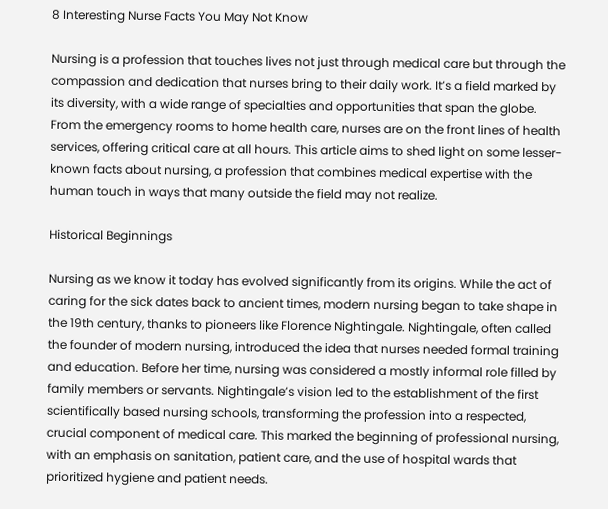8 Interesting Nurse Facts You May Not Know

Nursing is a profession that touches lives not just through medical care but through the compassion and dedication that nurses bring to their daily work. It’s a field marked by its diversity, with a wide range of specialties and opportunities that span the globe. From the emergency rooms to home health care, nurses are on the front lines of health services, offering critical care at all hours. This article aims to shed light on some lesser-known facts about nursing, a profession that combines medical expertise with the human touch in ways that many outside the field may not realize.

Historical Beginnings

Nursing as we know it today has evolved significantly from its origins. While the act of caring for the sick dates back to ancient times, modern nursing began to take shape in the 19th century, thanks to pioneers like Florence Nightingale. Nightingale, often called the founder of modern nursing, introduced the idea that nurses needed formal training and education. Before her time, nursing was considered a mostly informal role filled by family members or servants. Nightingale’s vision led to the establishment of the first scientifically based nursing schools, transforming the profession into a respected, crucial component of medical care. This marked the beginning of professional nursing, with an emphasis on sanitation, patient care, and the use of hospital wards that prioritized hygiene and patient needs.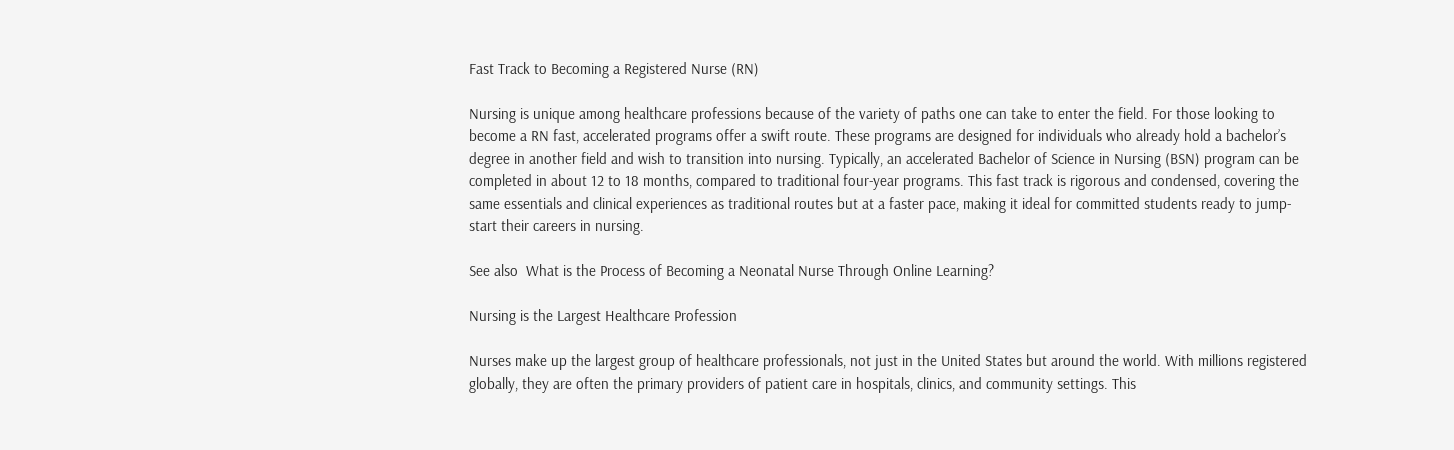Fast Track to Becoming a Registered Nurse (RN)

Nursing is unique among healthcare professions because of the variety of paths one can take to enter the field. For those looking to become a RN fast, accelerated programs offer a swift route. These programs are designed for individuals who already hold a bachelor’s degree in another field and wish to transition into nursing. Typically, an accelerated Bachelor of Science in Nursing (BSN) program can be completed in about 12 to 18 months, compared to traditional four-year programs. This fast track is rigorous and condensed, covering the same essentials and clinical experiences as traditional routes but at a faster pace, making it ideal for committed students ready to jump-start their careers in nursing.

See also  What is the Process of Becoming a Neonatal Nurse Through Online Learning?

Nursing is the Largest Healthcare Profession

Nurses make up the largest group of healthcare professionals, not just in the United States but around the world. With millions registered globally, they are often the primary providers of patient care in hospitals, clinics, and community settings. This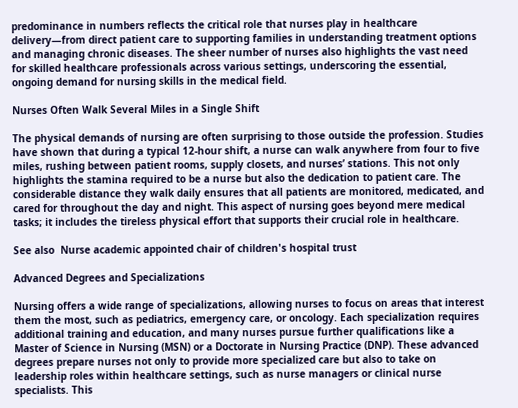predominance in numbers reflects the critical role that nurses play in healthcare delivery—from direct patient care to supporting families in understanding treatment options and managing chronic diseases. The sheer number of nurses also highlights the vast need for skilled healthcare professionals across various settings, underscoring the essential, ongoing demand for nursing skills in the medical field.

Nurses Often Walk Several Miles in a Single Shift

The physical demands of nursing are often surprising to those outside the profession. Studies have shown that during a typical 12-hour shift, a nurse can walk anywhere from four to five miles, rushing between patient rooms, supply closets, and nurses’ stations. This not only highlights the stamina required to be a nurse but also the dedication to patient care. The considerable distance they walk daily ensures that all patients are monitored, medicated, and cared for throughout the day and night. This aspect of nursing goes beyond mere medical tasks; it includes the tireless physical effort that supports their crucial role in healthcare.

See also  Nurse academic appointed chair of children's hospital trust

Advanced Degrees and Specializations

Nursing offers a wide range of specializations, allowing nurses to focus on areas that interest them the most, such as pediatrics, emergency care, or oncology. Each specialization requires additional training and education, and many nurses pursue further qualifications like a Master of Science in Nursing (MSN) or a Doctorate in Nursing Practice (DNP). These advanced degrees prepare nurses not only to provide more specialized care but also to take on leadership roles within healthcare settings, such as nurse managers or clinical nurse specialists. This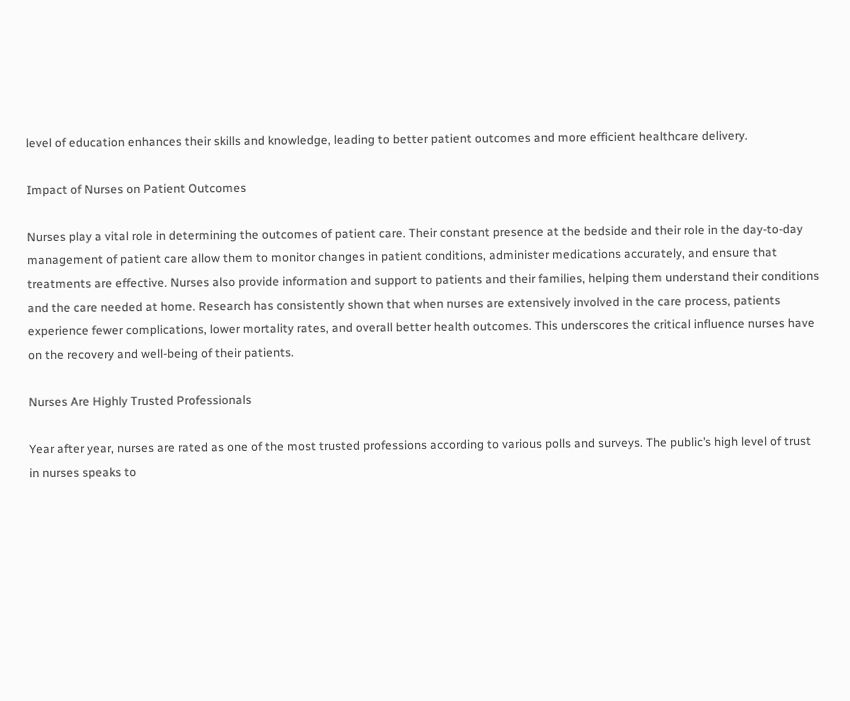level of education enhances their skills and knowledge, leading to better patient outcomes and more efficient healthcare delivery.

Impact of Nurses on Patient Outcomes

Nurses play a vital role in determining the outcomes of patient care. Their constant presence at the bedside and their role in the day-to-day management of patient care allow them to monitor changes in patient conditions, administer medications accurately, and ensure that treatments are effective. Nurses also provide information and support to patients and their families, helping them understand their conditions and the care needed at home. Research has consistently shown that when nurses are extensively involved in the care process, patients experience fewer complications, lower mortality rates, and overall better health outcomes. This underscores the critical influence nurses have on the recovery and well-being of their patients.

Nurses Are Highly Trusted Professionals

Year after year, nurses are rated as one of the most trusted professions according to various polls and surveys. The public’s high level of trust in nurses speaks to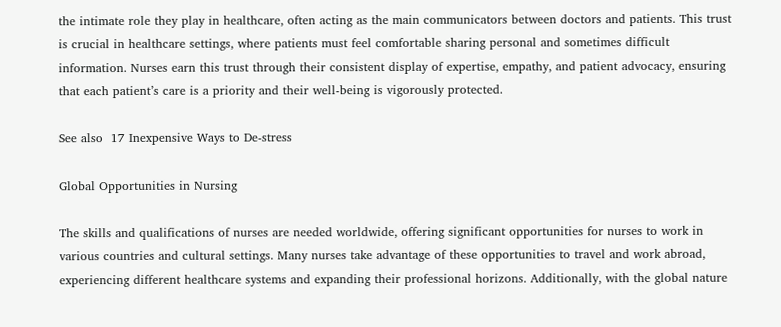the intimate role they play in healthcare, often acting as the main communicators between doctors and patients. This trust is crucial in healthcare settings, where patients must feel comfortable sharing personal and sometimes difficult information. Nurses earn this trust through their consistent display of expertise, empathy, and patient advocacy, ensuring that each patient’s care is a priority and their well-being is vigorously protected.

See also  17 Inexpensive Ways to De-stress

Global Opportunities in Nursing

The skills and qualifications of nurses are needed worldwide, offering significant opportunities for nurses to work in various countries and cultural settings. Many nurses take advantage of these opportunities to travel and work abroad, experiencing different healthcare systems and expanding their professional horizons. Additionally, with the global nature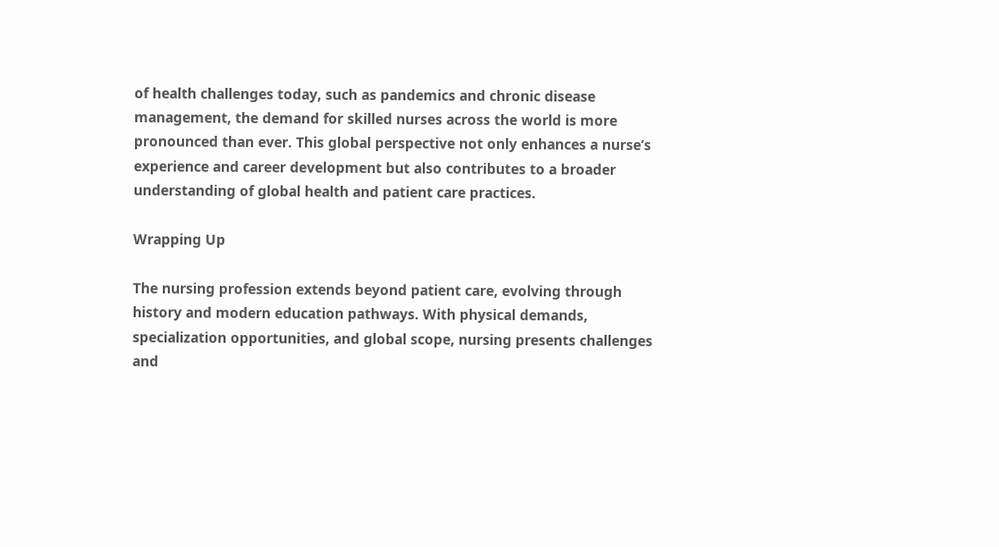of health challenges today, such as pandemics and chronic disease management, the demand for skilled nurses across the world is more pronounced than ever. This global perspective not only enhances a nurse’s experience and career development but also contributes to a broader understanding of global health and patient care practices.

Wrapping Up

The nursing profession extends beyond patient care, evolving through history and modern education pathways. With physical demands, specialization opportunities, and global scope, nursing presents challenges and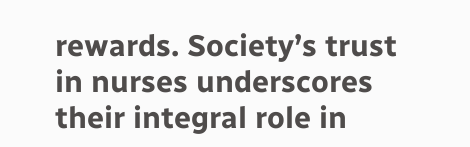rewards. Society’s trust in nurses underscores their integral role in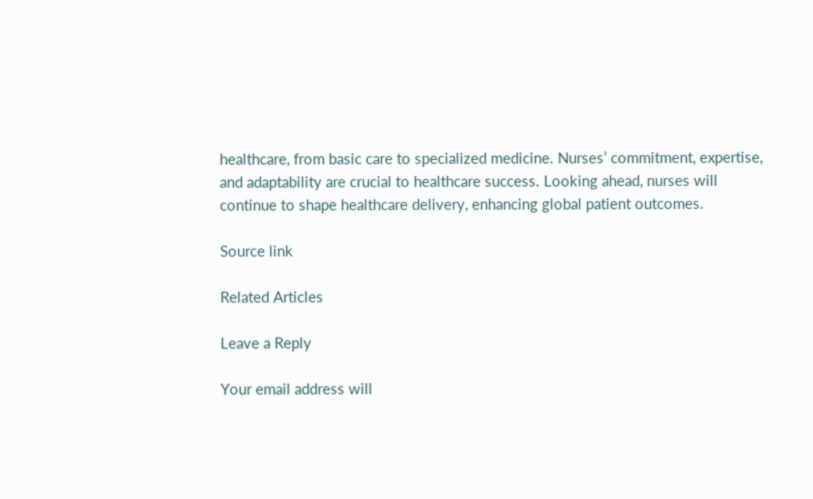healthcare, from basic care to specialized medicine. Nurses’ commitment, expertise, and adaptability are crucial to healthcare success. Looking ahead, nurses will continue to shape healthcare delivery, enhancing global patient outcomes.

Source link

Related Articles

Leave a Reply

Your email address will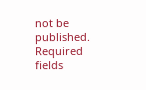not be published. Required fields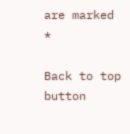are marked *

Back to top button